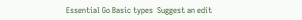Essential Go Basic types  Suggest an edit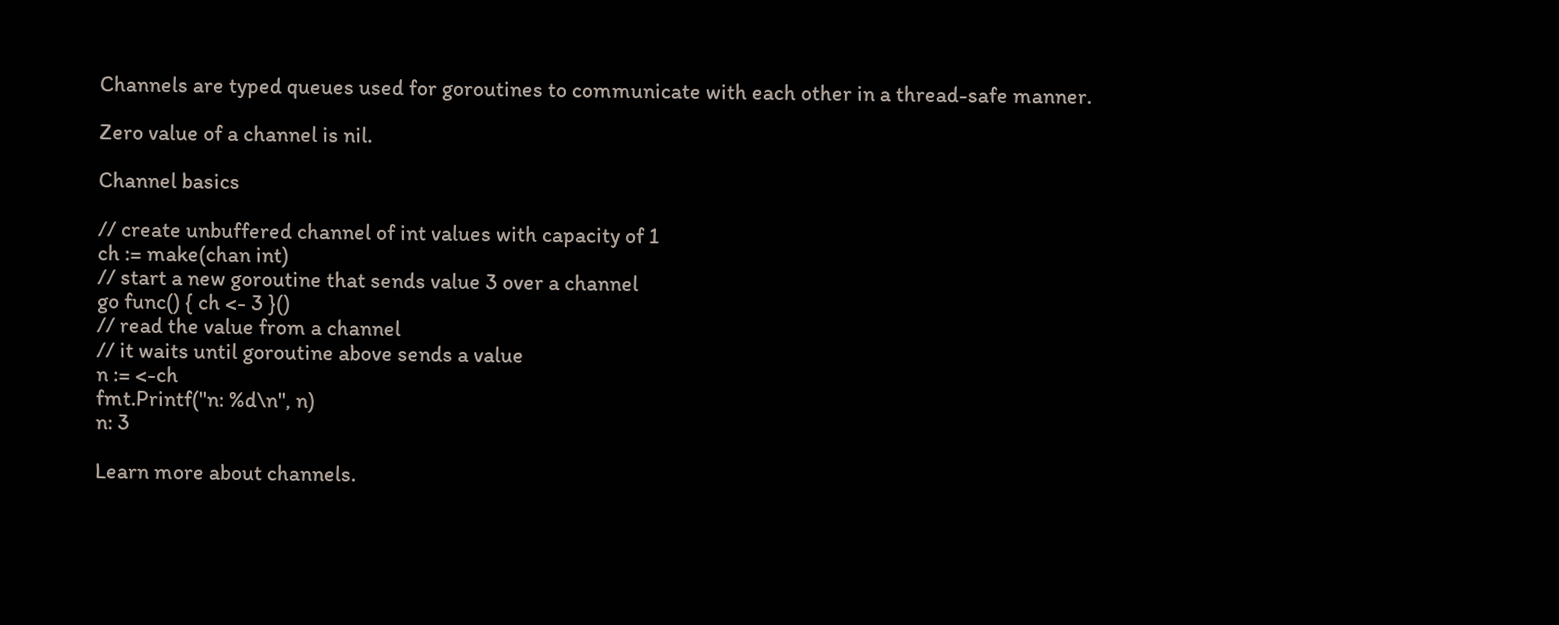Channels are typed queues used for goroutines to communicate with each other in a thread-safe manner.

Zero value of a channel is nil.

Channel basics

// create unbuffered channel of int values with capacity of 1
ch := make(chan int)
// start a new goroutine that sends value 3 over a channel
go func() { ch <- 3 }()
// read the value from a channel
// it waits until goroutine above sends a value
n := <-ch
fmt.Printf("n: %d\n", n)
n: 3

Learn more about channels.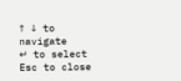↑ ↓ to navigate     ↵ to select     Esc to close